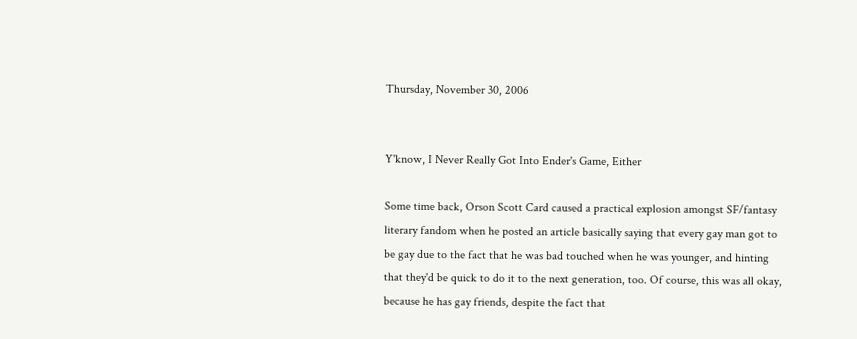Thursday, November 30, 2006


Y'know, I Never Really Got Into Ender's Game, Either

Some time back, Orson Scott Card caused a practical explosion amongst SF/fantasy literary fandom when he posted an article basically saying that every gay man got to be gay due to the fact that he was bad touched when he was younger, and hinting that they'd be quick to do it to the next generation, too. Of course, this was all okay, because he has gay friends, despite the fact that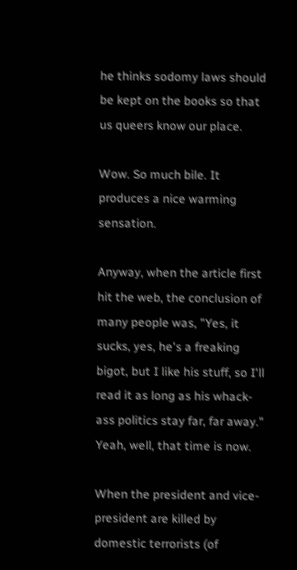he thinks sodomy laws should be kept on the books so that us queers know our place.

Wow. So much bile. It produces a nice warming sensation.

Anyway, when the article first hit the web, the conclusion of many people was, "Yes, it sucks, yes, he's a freaking bigot, but I like his stuff, so I'll read it as long as his whack-ass politics stay far, far away." Yeah, well, that time is now.

When the president and vice-president are killed by domestic terrorists (of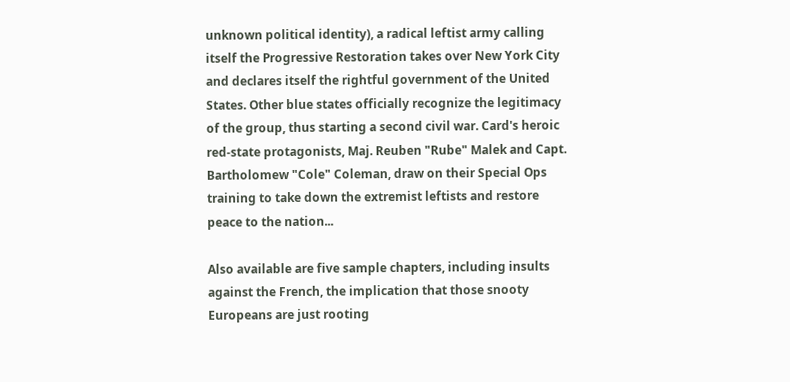unknown political identity), a radical leftist army calling itself the Progressive Restoration takes over New York City and declares itself the rightful government of the United States. Other blue states officially recognize the legitimacy of the group, thus starting a second civil war. Card's heroic red-state protagonists, Maj. Reuben "Rube" Malek and Capt. Bartholomew "Cole" Coleman, draw on their Special Ops training to take down the extremist leftists and restore peace to the nation...

Also available are five sample chapters, including insults against the French, the implication that those snooty Europeans are just rooting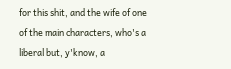for this shit, and the wife of one of the main characters, who's a liberal but, y'know, a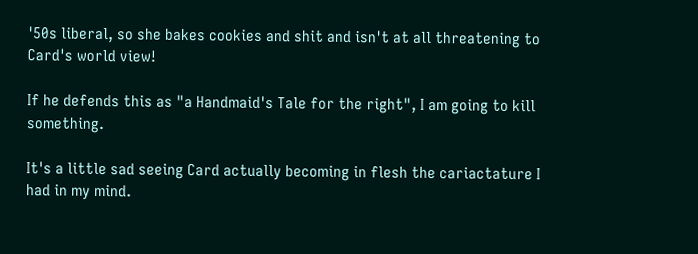'50s liberal, so she bakes cookies and shit and isn't at all threatening to Card's world view!

If he defends this as "a Handmaid's Tale for the right", I am going to kill something.

It's a little sad seeing Card actually becoming in flesh the cariactature I had in my mind.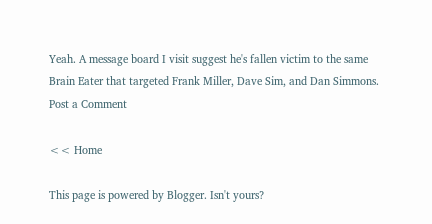Yeah. A message board I visit suggest he's fallen victim to the same Brain Eater that targeted Frank Miller, Dave Sim, and Dan Simmons.
Post a Comment

<< Home

This page is powered by Blogger. Isn't yours?